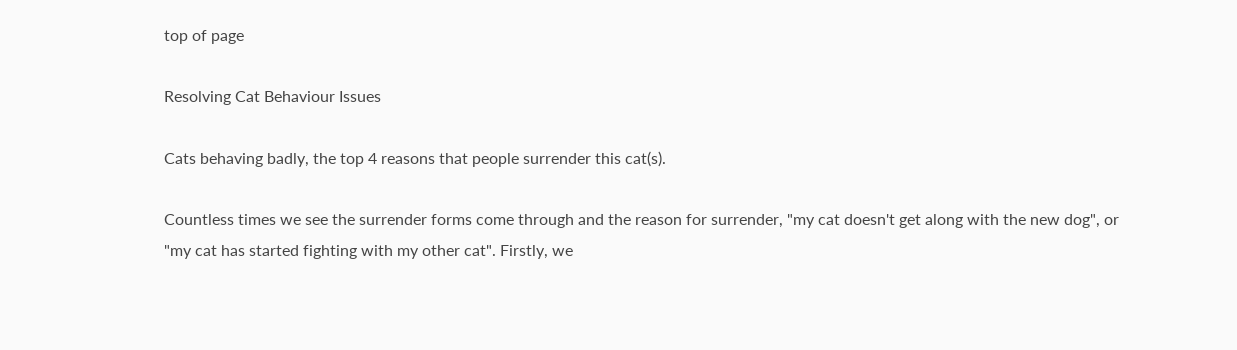top of page

Resolving Cat Behaviour Issues

Cats behaving badly, the top 4 reasons that people surrender this cat(s).

Countless times we see the surrender forms come through and the reason for surrender, "my cat doesn't get along with the new dog", or "my cat has started fighting with my other cat". Firstly, we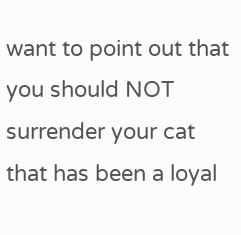want to point out that you should NOT surrender your cat that has been a loyal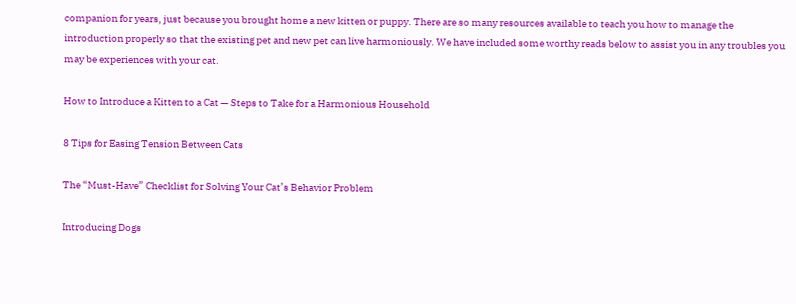companion for years, just because you brought home a new kitten or puppy. There are so many resources available to teach you how to manage the introduction properly so that the existing pet and new pet can live harmoniously. We have included some worthy reads below to assist you in any troubles you may be experiences with your cat.

How to Introduce a Kitten to a Cat — Steps to Take for a Harmonious Household

8 Tips for Easing Tension Between Cats

The “Must-Have” Checklist for Solving Your Cat’s Behavior Problem

Introducing Dogs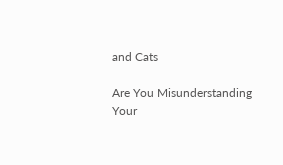and Cats

Are You Misunderstanding Your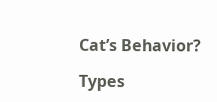Cat’s Behavior?

Types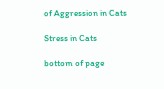of Aggression in Cats

Stress in Cats

bottom of page